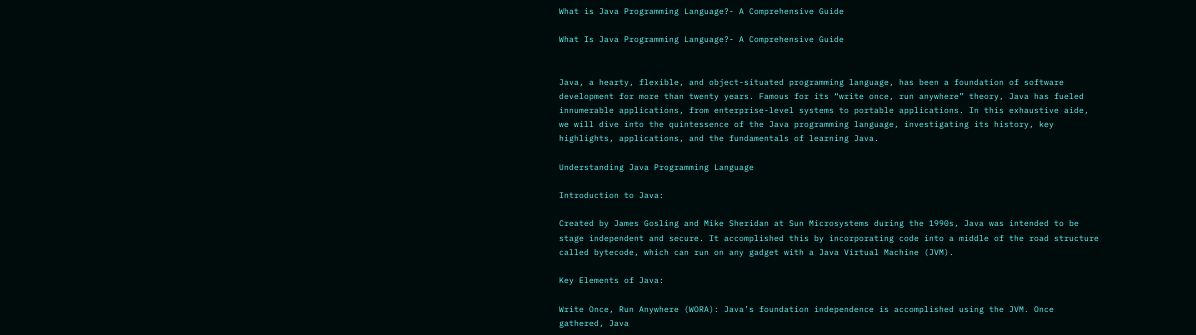What is Java Programming Language?- A Comprehensive Guide

What Is Java Programming Language?- A Comprehensive Guide


Java, a hearty, flexible, and object-situated programming language, has been a foundation of software development for more than twenty years. Famous for its “write once, run anywhere” theory, Java has fueled innumerable applications, from enterprise-level systems to portable applications. In this exhaustive aide, we will dive into the quintessence of the Java programming language, investigating its history, key highlights, applications, and the fundamentals of learning Java.

Understanding Java Programming Language

Introduction to Java:

Created by James Gosling and Mike Sheridan at Sun Microsystems during the 1990s, Java was intended to be stage independent and secure. It accomplished this by incorporating code into a middle of the road structure called bytecode, which can run on any gadget with a Java Virtual Machine (JVM).

Key Elements of Java:

Write Once, Run Anywhere (WORA): Java’s foundation independence is accomplished using the JVM. Once gathered, Java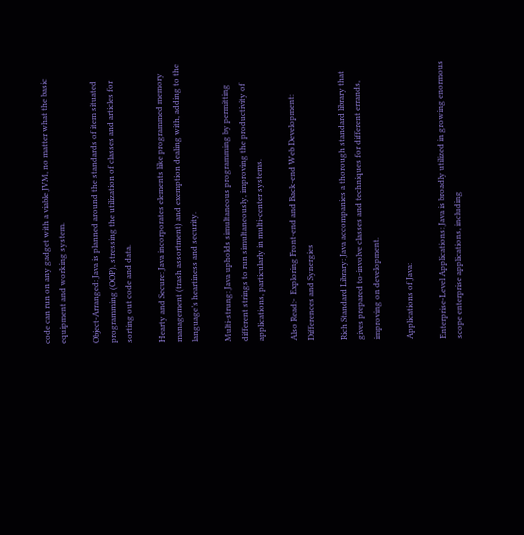code can run on any gadget with a viable JVM, no matter what the basic equipment and working system.

Object-Arranged: Java is planned around the standards of item situated programming (OOP), stressing the utilization of classes and articles for sorting out code and data.

Hearty and Secure: Java incorporates elements like programmed memory management (trash assortment) and exemption dealing with, adding to the language’s heartiness and security.

Multi-strung: Java upholds simultaneous programming by permitting different strings to run simultaneously, improving the productivity of applications, particularly in multi-center systems.

Also Read:-  Exploring Front-end and Back-end Web Development: Differences and Synergies

Rich Standard Library: Java accompanies a thorough standard library that gives prepared to-involve classes and techniques for different errands, improving on development.

Applications of Java:

Enterprise-Level Applications: Java is broadly utilized in growing enormous scope enterprise applications, including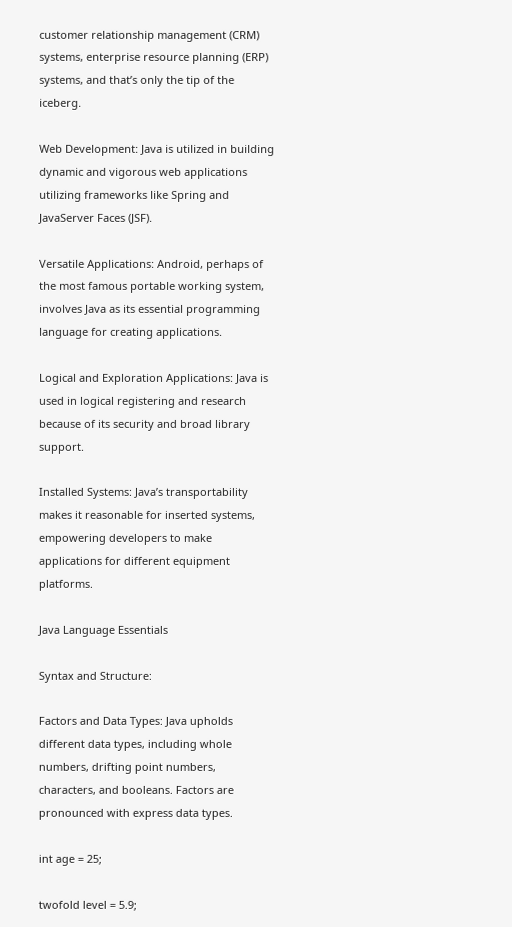customer relationship management (CRM) systems, enterprise resource planning (ERP) systems, and that’s only the tip of the iceberg.

Web Development: Java is utilized in building dynamic and vigorous web applications utilizing frameworks like Spring and JavaServer Faces (JSF).

Versatile Applications: Android, perhaps of the most famous portable working system, involves Java as its essential programming language for creating applications.

Logical and Exploration Applications: Java is used in logical registering and research because of its security and broad library support.

Installed Systems: Java’s transportability makes it reasonable for inserted systems, empowering developers to make applications for different equipment platforms.

Java Language Essentials

Syntax and Structure:

Factors and Data Types: Java upholds different data types, including whole numbers, drifting point numbers, characters, and booleans. Factors are pronounced with express data types.

int age = 25;

twofold level = 5.9;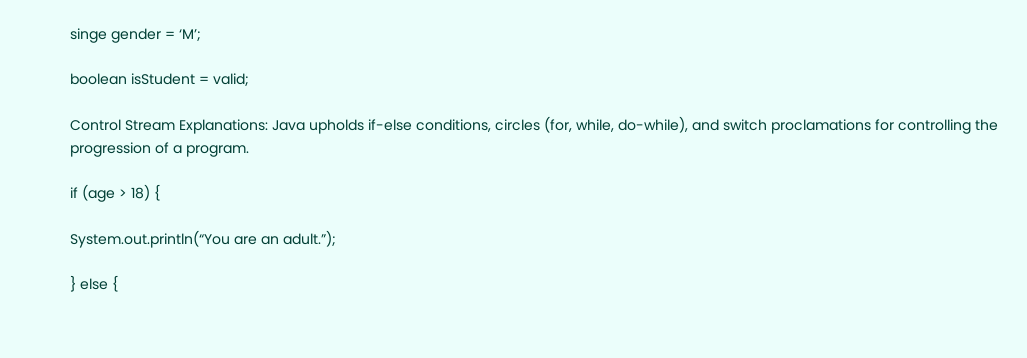singe gender = ‘M’;

boolean isStudent = valid;

Control Stream Explanations: Java upholds if-else conditions, circles (for, while, do-while), and switch proclamations for controlling the progression of a program.

if (age > 18) {

System.out.println(“You are an adult.”);

} else {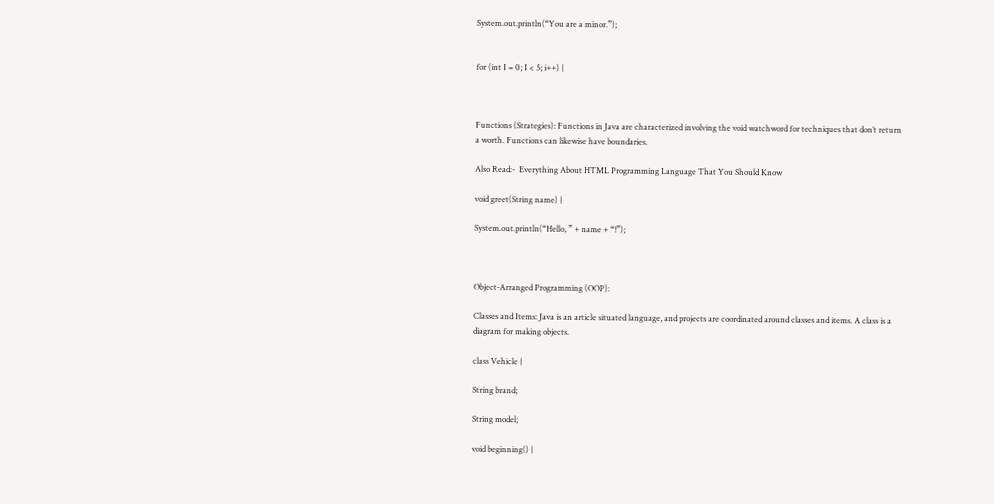System.out.println(“You are a minor.”);


for (int I = 0; I < 5; i++) {



Functions (Strategies): Functions in Java are characterized involving the void watchword for techniques that don’t return a worth. Functions can likewise have boundaries.

Also Read:-  Everything About HTML Programming Language That You Should Know

void greet(String name) {

System.out.println(“Hello, ” + name + “!”);



Object-Arranged Programming (OOP):

Classes and Items: Java is an article situated language, and projects are coordinated around classes and items. A class is a diagram for making objects.

class Vehicle {

String brand;

String model;

void beginning() {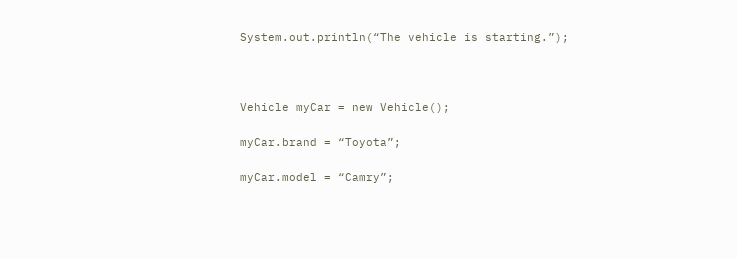System.out.println(“The vehicle is starting.”);



Vehicle myCar = new Vehicle();

myCar.brand = “Toyota”;

myCar.model = “Camry”;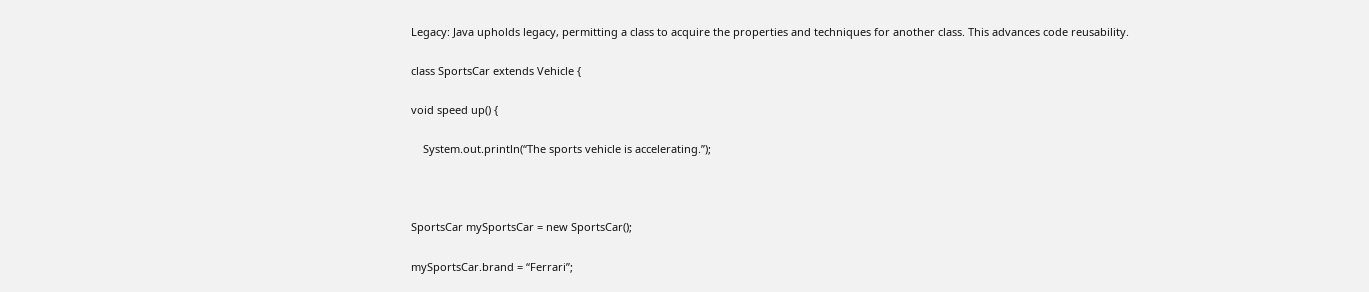Legacy: Java upholds legacy, permitting a class to acquire the properties and techniques for another class. This advances code reusability.

class SportsCar extends Vehicle {

void speed up() {

    System.out.println(“The sports vehicle is accelerating.”);



SportsCar mySportsCar = new SportsCar();

mySportsCar.brand = “Ferrari”;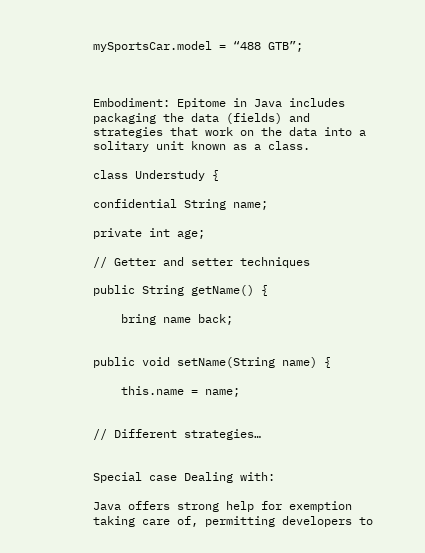mySportsCar.model = “488 GTB”;



Embodiment: Epitome in Java includes packaging the data (fields) and strategies that work on the data into a solitary unit known as a class.

class Understudy {

confidential String name;

private int age;

// Getter and setter techniques

public String getName() {

    bring name back;


public void setName(String name) {

    this.name = name;


// Different strategies…


Special case Dealing with:

Java offers strong help for exemption taking care of, permitting developers to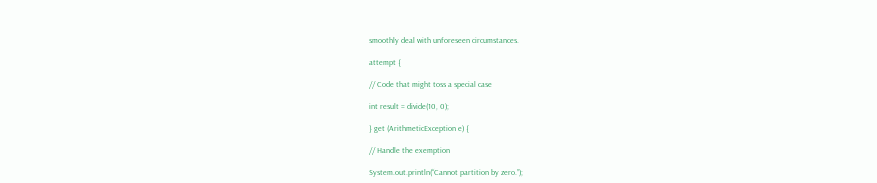smoothly deal with unforeseen circumstances.

attempt {

// Code that might toss a special case

int result = divide(10, 0);

} get (ArithmeticException e) {

// Handle the exemption

System.out.println(“Cannot partition by zero.”);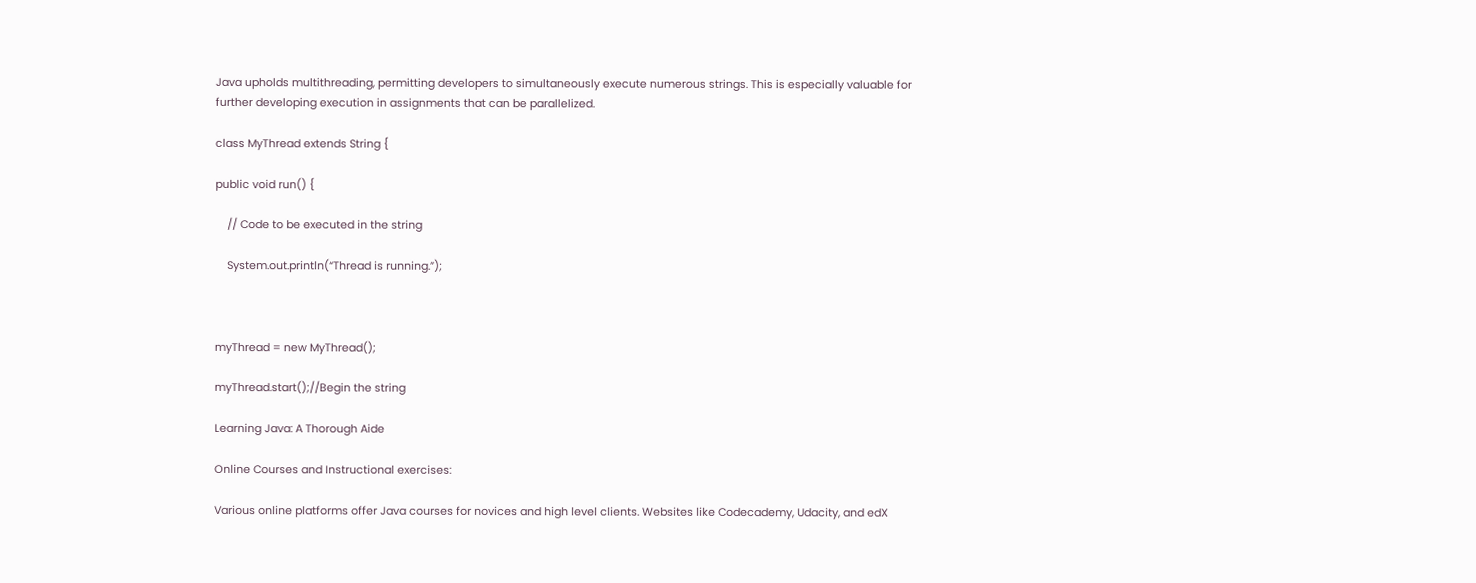Java upholds multithreading, permitting developers to simultaneously execute numerous strings. This is especially valuable for further developing execution in assignments that can be parallelized.

class MyThread extends String {

public void run() {

    // Code to be executed in the string

    System.out.println(“Thread is running.”);



myThread = new MyThread();

myThread.start();//Begin the string

Learning Java: A Thorough Aide

Online Courses and Instructional exercises:

Various online platforms offer Java courses for novices and high level clients. Websites like Codecademy, Udacity, and edX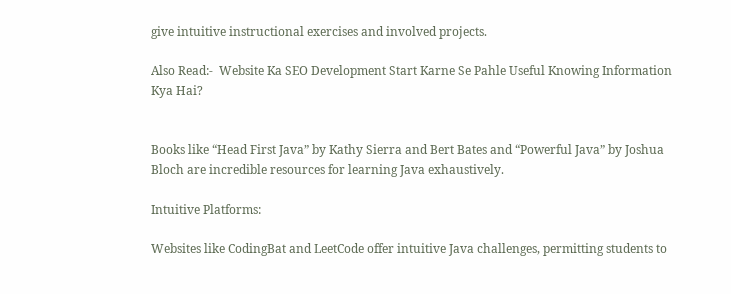give intuitive instructional exercises and involved projects.

Also Read:-  Website Ka SEO Development Start Karne Se Pahle Useful Knowing Information Kya Hai?


Books like “Head First Java” by Kathy Sierra and Bert Bates and “Powerful Java” by Joshua Bloch are incredible resources for learning Java exhaustively.

Intuitive Platforms:

Websites like CodingBat and LeetCode offer intuitive Java challenges, permitting students to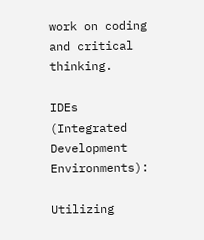work on coding and critical thinking.

IDEs (Integrated Development Environments):

Utilizing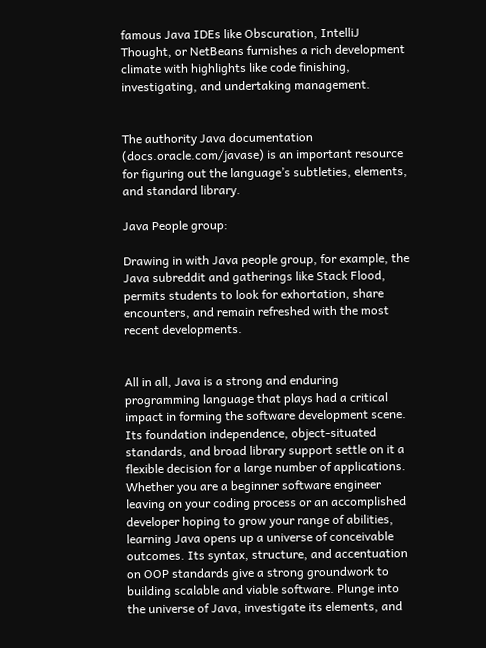famous Java IDEs like Obscuration, IntelliJ Thought, or NetBeans furnishes a rich development climate with highlights like code finishing, investigating, and undertaking management.


The authority Java documentation (docs.oracle.com/javase) is an important resource for figuring out the language’s subtleties, elements, and standard library.

Java People group:

Drawing in with Java people group, for example, the Java subreddit and gatherings like Stack Flood, permits students to look for exhortation, share encounters, and remain refreshed with the most recent developments.


All in all, Java is a strong and enduring programming language that plays had a critical impact in forming the software development scene. Its foundation independence, object-situated standards, and broad library support settle on it a flexible decision for a large number of applications. Whether you are a beginner software engineer leaving on your coding process or an accomplished developer hoping to grow your range of abilities, learning Java opens up a universe of conceivable outcomes. Its syntax, structure, and accentuation on OOP standards give a strong groundwork to building scalable and viable software. Plunge into the universe of Java, investigate its elements, and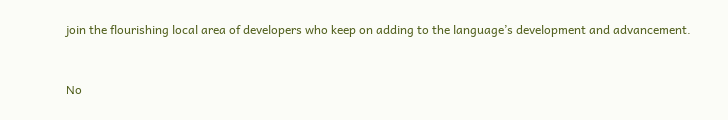join the flourishing local area of developers who keep on adding to the language’s development and advancement.


No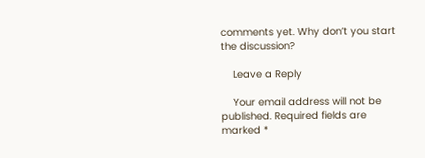comments yet. Why don’t you start the discussion?

    Leave a Reply

    Your email address will not be published. Required fields are marked *